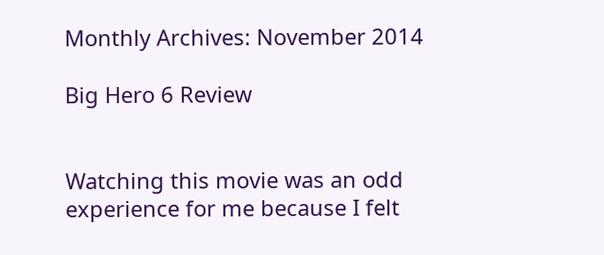Monthly Archives: November 2014

Big Hero 6 Review


Watching this movie was an odd experience for me because I felt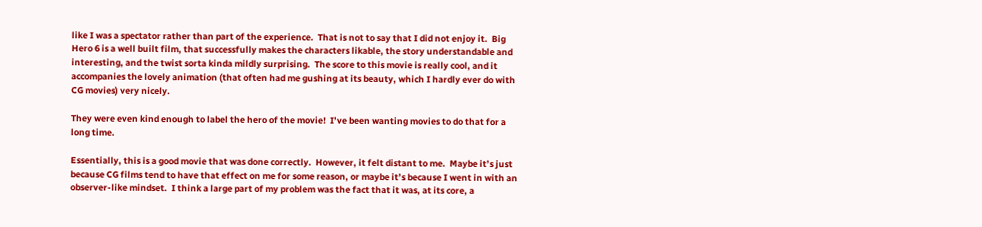like I was a spectator rather than part of the experience.  That is not to say that I did not enjoy it.  Big Hero 6 is a well built film, that successfully makes the characters likable, the story understandable and interesting, and the twist sorta kinda mildly surprising.  The score to this movie is really cool, and it accompanies the lovely animation (that often had me gushing at its beauty, which I hardly ever do with CG movies) very nicely.

They were even kind enough to label the hero of the movie!  I’ve been wanting movies to do that for a long time.

Essentially, this is a good movie that was done correctly.  However, it felt distant to me.  Maybe it’s just because CG films tend to have that effect on me for some reason, or maybe it’s because I went in with an observer-like mindset.  I think a large part of my problem was the fact that it was, at its core, a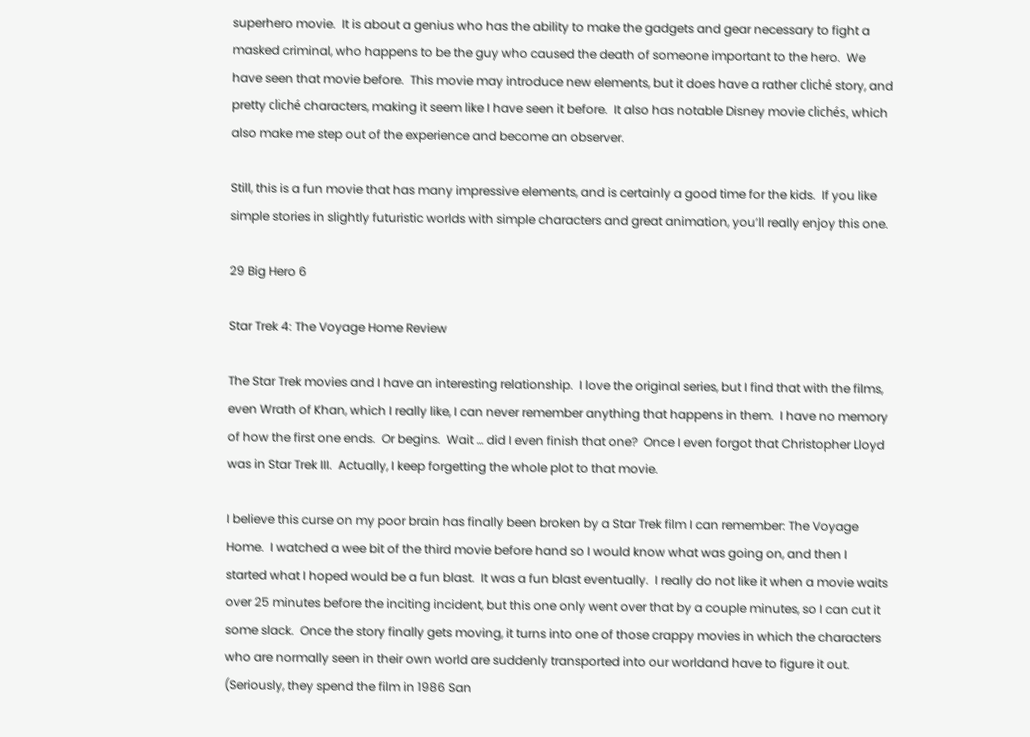superhero movie.  It is about a genius who has the ability to make the gadgets and gear necessary to fight a masked criminal, who happens to be the guy who caused the death of someone important to the hero.  We have seen that movie before.  This movie may introduce new elements, but it does have a rather cliché story, and pretty cliché characters, making it seem like I have seen it before.  It also has notable Disney movie clichés, which also make me step out of the experience and become an observer.

Still, this is a fun movie that has many impressive elements, and is certainly a good time for the kids.  If you like simple stories in slightly futuristic worlds with simple characters and great animation, you’ll really enjoy this one.

29 Big Hero 6

Star Trek 4: The Voyage Home Review

The Star Trek movies and I have an interesting relationship.  I love the original series, but I find that with the films, even Wrath of Khan, which I really like, I can never remember anything that happens in them.  I have no memory of how the first one ends.  Or begins.  Wait … did I even finish that one?  Once I even forgot that Christopher Lloyd was in Star Trek III.  Actually, I keep forgetting the whole plot to that movie.

I believe this curse on my poor brain has finally been broken by a Star Trek film I can remember: The Voyage Home.  I watched a wee bit of the third movie before hand so I would know what was going on, and then I started what I hoped would be a fun blast.  It was a fun blast eventually.  I really do not like it when a movie waits over 25 minutes before the inciting incident, but this one only went over that by a couple minutes, so I can cut it some slack.  Once the story finally gets moving, it turns into one of those crappy movies in which the characters who are normally seen in their own world are suddenly transported into our worldand have to figure it out.  (Seriously, they spend the film in 1986 San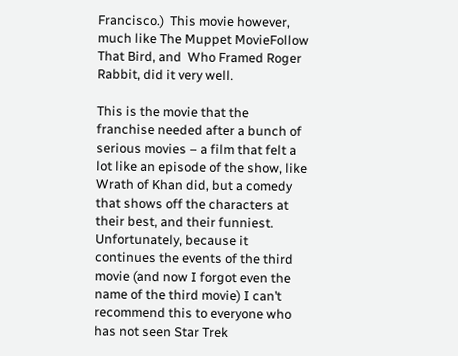Francisco.)  This movie however, much like The Muppet MovieFollow That Bird, and  Who Framed Roger Rabbit, did it very well.

This is the movie that the franchise needed after a bunch of serious movies – a film that felt a lot like an episode of the show, like Wrath of Khan did, but a comedy that shows off the characters at their best, and their funniest.  Unfortunately, because it continues the events of the third movie (and now I forgot even the name of the third movie) I can’t recommend this to everyone who has not seen Star Trek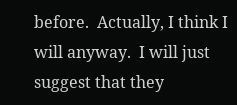before.  Actually, I think I will anyway.  I will just suggest that they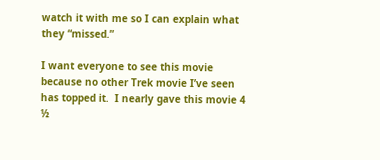watch it with me so I can explain what they “missed.”

I want everyone to see this movie because no other Trek movie I’ve seen has topped it.  I nearly gave this movie 4 ½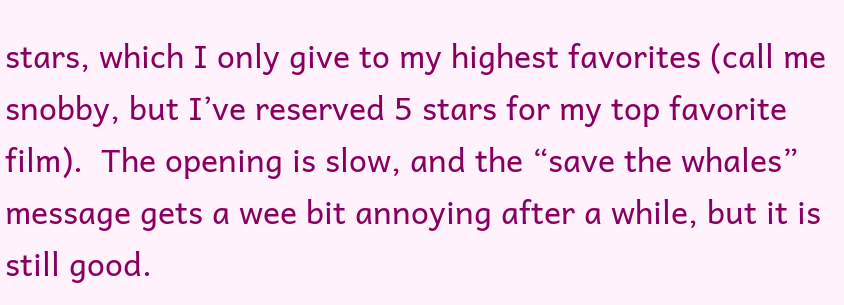stars, which I only give to my highest favorites (call me snobby, but I’ve reserved 5 stars for my top favorite film).  The opening is slow, and the “save the whales” message gets a wee bit annoying after a while, but it is still good.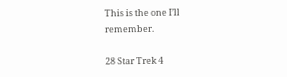This is the one I’ll remember.

28 Star Trek 4